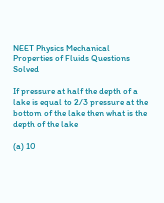NEET Physics Mechanical Properties of Fluids Questions Solved

If pressure at half the depth of a lake is equal to 2/3 pressure at the bottom of the lake then what is the depth of the lake

(a) 10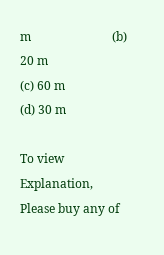m                           (b) 20 m
(c) 60 m                           (d) 30 m

To view Explanation, Please buy any of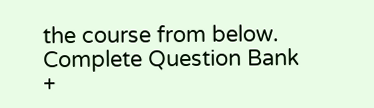the course from below.
Complete Question Bank +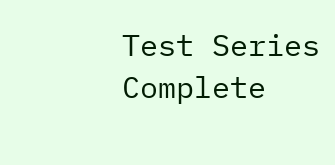Test Series
Complete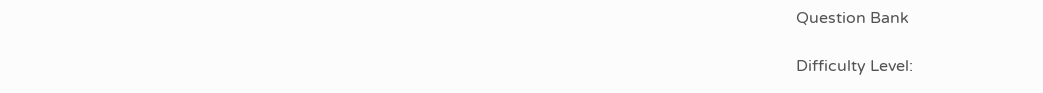Question Bank

Difficulty Level: